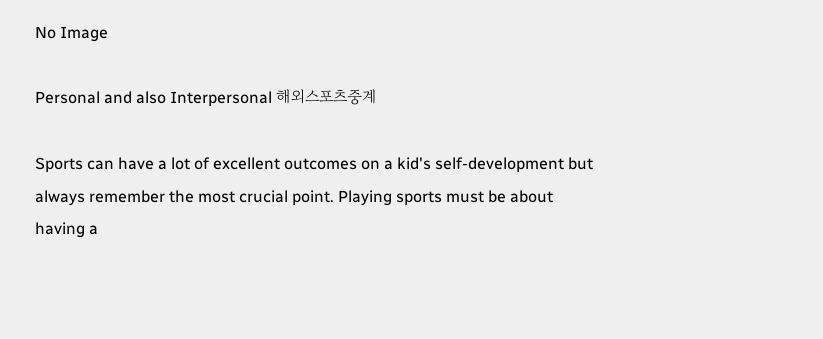No Image

Personal and also Interpersonal 해외스포츠중계

Sports can have a lot of excellent outcomes on a kid's self-development but always remember the most crucial point. Playing sports must be about having a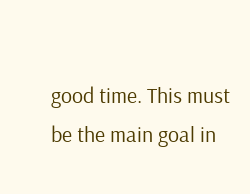good time. This must be the main goal in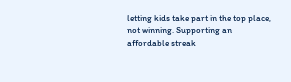letting kids take part in the top place, not winning. Supporting an affordable streak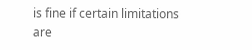is fine if certain limitations are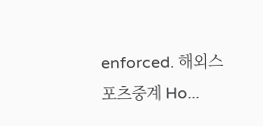enforced. 해외스포츠중계 Ho...